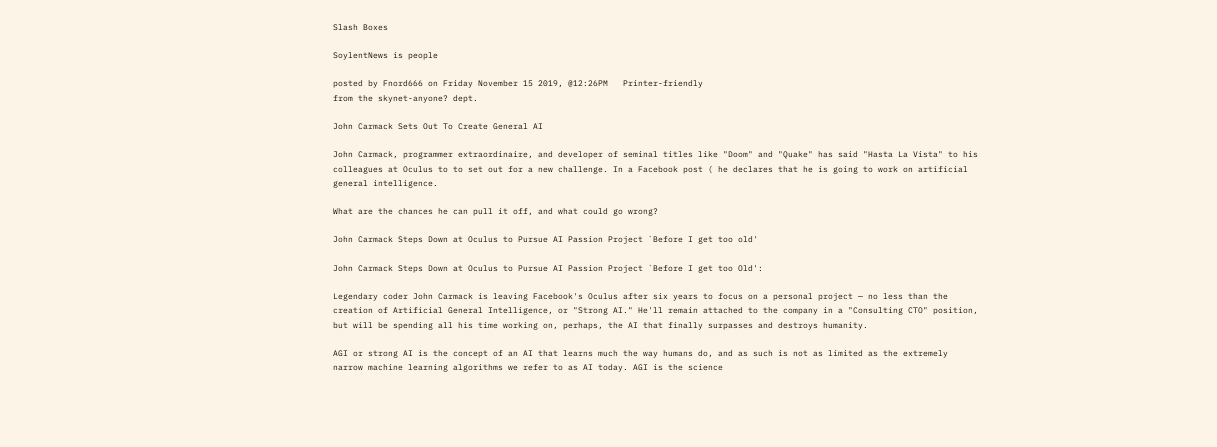Slash Boxes

SoylentNews is people

posted by Fnord666 on Friday November 15 2019, @12:26PM   Printer-friendly
from the skynet-anyone? dept.

John Carmack Sets Out To Create General AI

John Carmack, programmer extraordinaire, and developer of seminal titles like "Doom" and "Quake" has said "Hasta La Vista" to his colleagues at Oculus to to set out for a new challenge. In a Facebook post ( he declares that he is going to work on artificial general intelligence.

What are the chances he can pull it off, and what could go wrong?

John Carmack Steps Down at Oculus to Pursue AI Passion Project `Before I get too old'

John Carmack Steps Down at Oculus to Pursue AI Passion Project `Before I get too Old':

Legendary coder John Carmack is leaving Facebook's Oculus after six years to focus on a personal project — no less than the creation of Artificial General Intelligence, or "Strong AI." He'll remain attached to the company in a "Consulting CTO" position, but will be spending all his time working on, perhaps, the AI that finally surpasses and destroys humanity.

AGI or strong AI is the concept of an AI that learns much the way humans do, and as such is not as limited as the extremely narrow machine learning algorithms we refer to as AI today. AGI is the science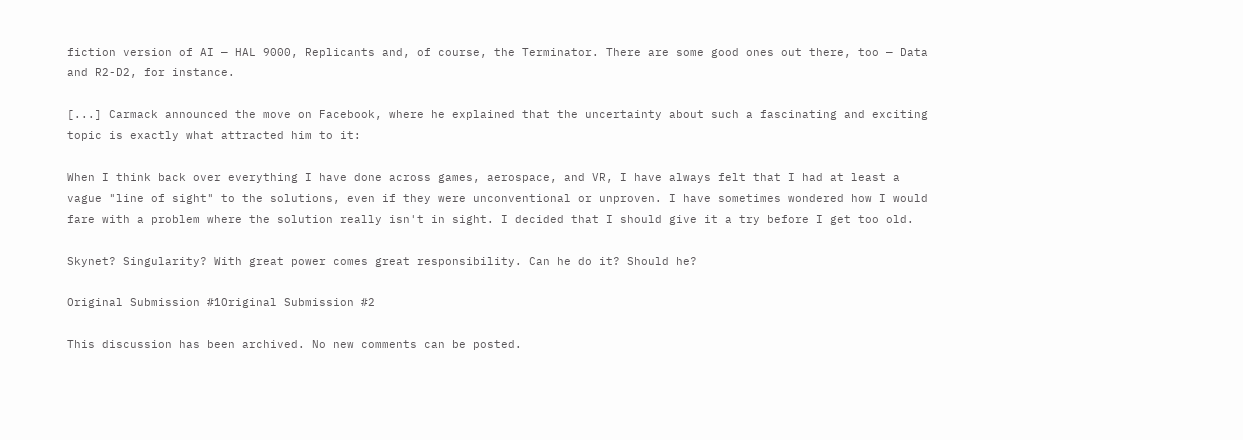fiction version of AI — HAL 9000, Replicants and, of course, the Terminator. There are some good ones out there, too — Data and R2-D2, for instance.

[...] Carmack announced the move on Facebook, where he explained that the uncertainty about such a fascinating and exciting topic is exactly what attracted him to it:

When I think back over everything I have done across games, aerospace, and VR, I have always felt that I had at least a vague "line of sight" to the solutions, even if they were unconventional or unproven. I have sometimes wondered how I would fare with a problem where the solution really isn't in sight. I decided that I should give it a try before I get too old.

Skynet? Singularity? With great power comes great responsibility. Can he do it? Should he?

Original Submission #1Original Submission #2

This discussion has been archived. No new comments can be posted.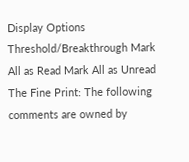Display Options Threshold/Breakthrough Mark All as Read Mark All as Unread
The Fine Print: The following comments are owned by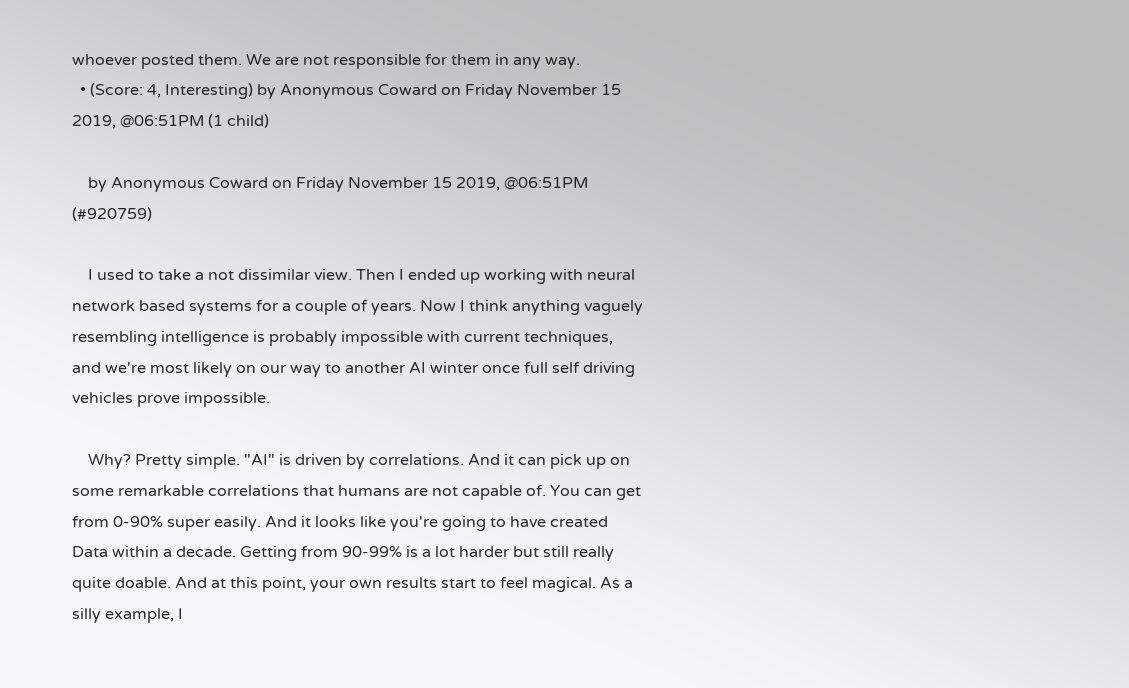whoever posted them. We are not responsible for them in any way.
  • (Score: 4, Interesting) by Anonymous Coward on Friday November 15 2019, @06:51PM (1 child)

    by Anonymous Coward on Friday November 15 2019, @06:51PM (#920759)

    I used to take a not dissimilar view. Then I ended up working with neural network based systems for a couple of years. Now I think anything vaguely resembling intelligence is probably impossible with current techniques, and we're most likely on our way to another AI winter once full self driving vehicles prove impossible.

    Why? Pretty simple. "AI" is driven by correlations. And it can pick up on some remarkable correlations that humans are not capable of. You can get from 0-90% super easily. And it looks like you're going to have created Data within a decade. Getting from 90-99% is a lot harder but still really quite doable. And at this point, your own results start to feel magical. As a silly example, I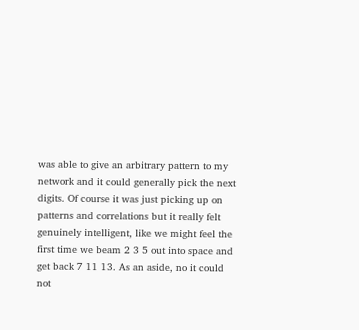was able to give an arbitrary pattern to my network and it could generally pick the next digits. Of course it was just picking up on patterns and correlations but it really felt genuinely intelligent, like we might feel the first time we beam 2 3 5 out into space and get back 7 11 13. As an aside, no it could not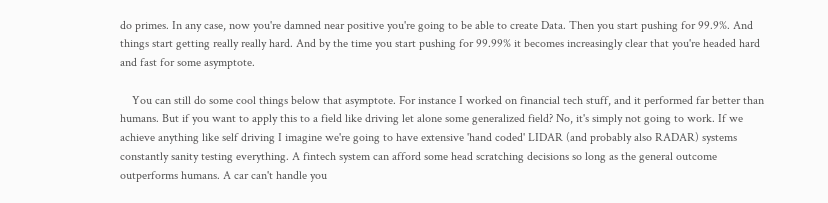do primes. In any case, now you're damned near positive you're going to be able to create Data. Then you start pushing for 99.9%. And things start getting really really hard. And by the time you start pushing for 99.99% it becomes increasingly clear that you're headed hard and fast for some asymptote.

    You can still do some cool things below that asymptote. For instance I worked on financial tech stuff, and it performed far better than humans. But if you want to apply this to a field like driving let alone some generalized field? No, it's simply not going to work. If we achieve anything like self driving I imagine we're going to have extensive 'hand coded' LIDAR (and probably also RADAR) systems constantly sanity testing everything. A fintech system can afford some head scratching decisions so long as the general outcome outperforms humans. A car can't handle you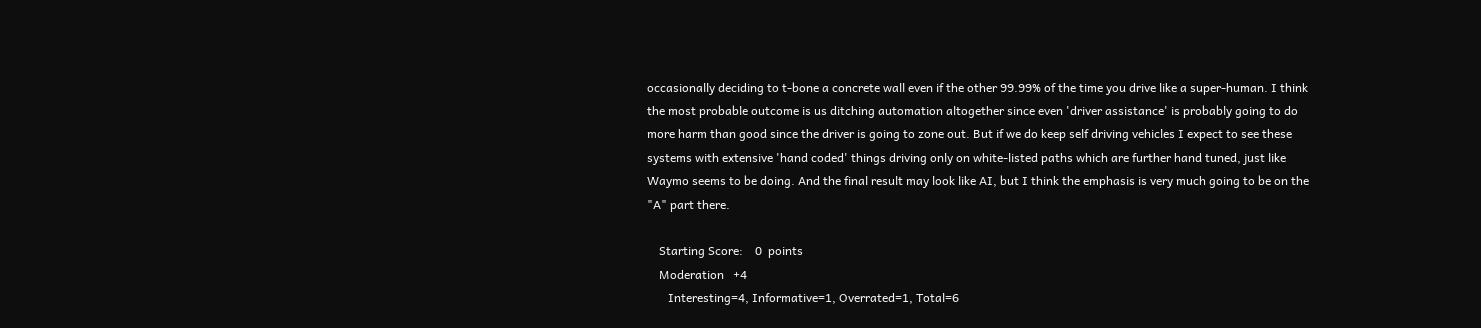occasionally deciding to t-bone a concrete wall even if the other 99.99% of the time you drive like a super-human. I think the most probable outcome is us ditching automation altogether since even 'driver assistance' is probably going to do more harm than good since the driver is going to zone out. But if we do keep self driving vehicles I expect to see these systems with extensive 'hand coded' things driving only on white-listed paths which are further hand tuned, just like Waymo seems to be doing. And the final result may look like AI, but I think the emphasis is very much going to be on the "A" part there.

    Starting Score:    0  points
    Moderation   +4
       Interesting=4, Informative=1, Overrated=1, Total=6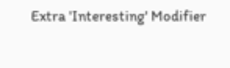Extra 'Interesting' Modifier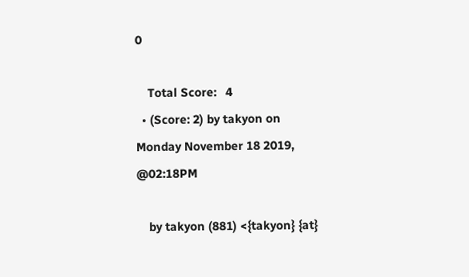0

    Total Score:   4
  • (Score: 2) by takyon on Monday November 18 2019, @02:18PM

    by takyon (881) <{takyon} {at}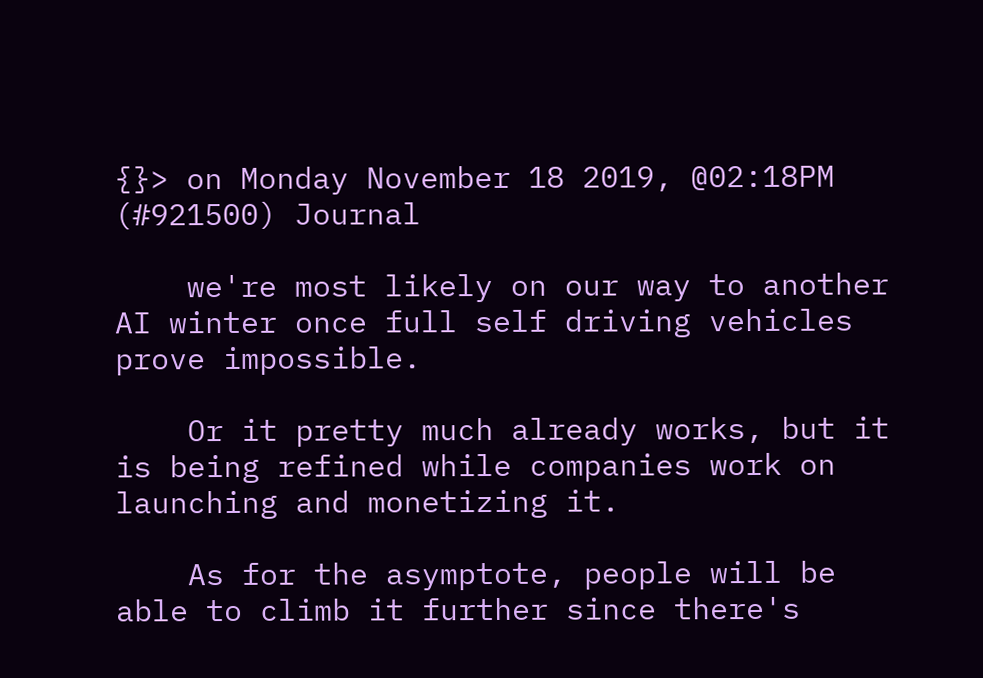{}> on Monday November 18 2019, @02:18PM (#921500) Journal

    we're most likely on our way to another AI winter once full self driving vehicles prove impossible.

    Or it pretty much already works, but it is being refined while companies work on launching and monetizing it.

    As for the asymptote, people will be able to climb it further since there's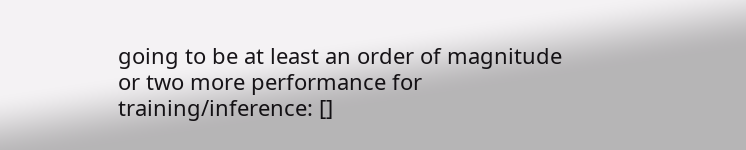going to be at least an order of magnitude or two more performance for training/inference: []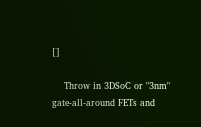[]

    Throw in 3DSoC or "3nm" gate-all-around FETs and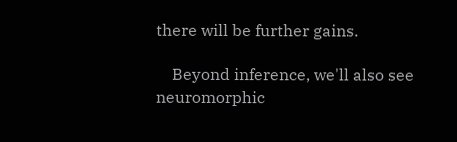there will be further gains.

    Beyond inference, we'll also see neuromorphic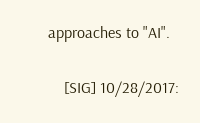approaches to "AI".

    [SIG] 10/28/2017: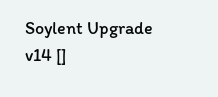Soylent Upgrade v14 []